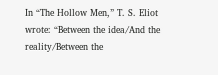In “The Hollow Men,” T. S. Eliot wrote: “Between the idea/And the reality/Between the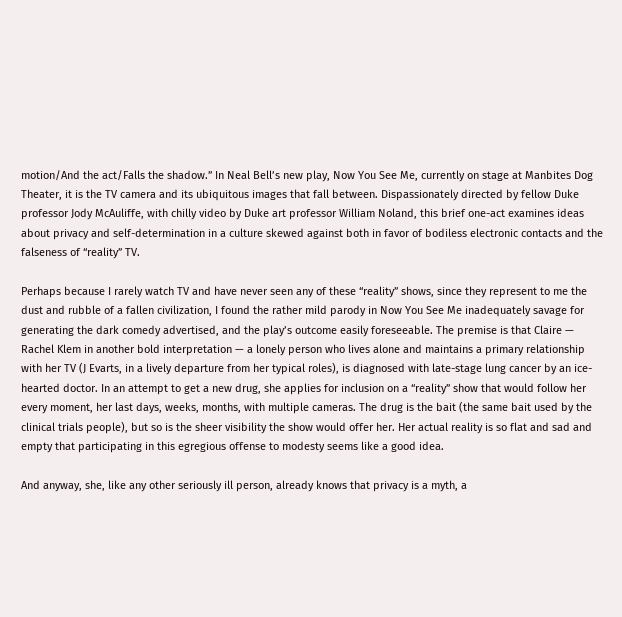motion/And the act/Falls the shadow.” In Neal Bell’s new play, Now You See Me, currently on stage at Manbites Dog Theater, it is the TV camera and its ubiquitous images that fall between. Dispassionately directed by fellow Duke professor Jody McAuliffe, with chilly video by Duke art professor William Noland, this brief one-act examines ideas about privacy and self-determination in a culture skewed against both in favor of bodiless electronic contacts and the falseness of “reality” TV.

Perhaps because I rarely watch TV and have never seen any of these “reality” shows, since they represent to me the dust and rubble of a fallen civilization, I found the rather mild parody in Now You See Me inadequately savage for generating the dark comedy advertised, and the play’s outcome easily foreseeable. The premise is that Claire — Rachel Klem in another bold interpretation — a lonely person who lives alone and maintains a primary relationship with her TV (J Evarts, in a lively departure from her typical roles), is diagnosed with late-stage lung cancer by an ice-hearted doctor. In an attempt to get a new drug, she applies for inclusion on a “reality” show that would follow her every moment, her last days, weeks, months, with multiple cameras. The drug is the bait (the same bait used by the clinical trials people), but so is the sheer visibility the show would offer her. Her actual reality is so flat and sad and empty that participating in this egregious offense to modesty seems like a good idea.

And anyway, she, like any other seriously ill person, already knows that privacy is a myth, a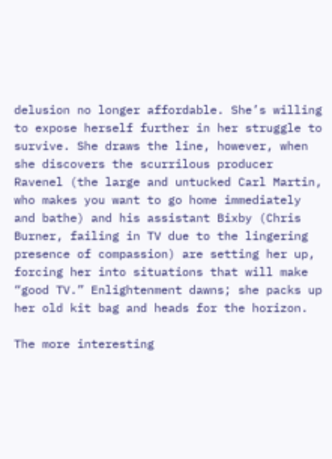delusion no longer affordable. She’s willing to expose herself further in her struggle to survive. She draws the line, however, when she discovers the scurrilous producer Ravenel (the large and untucked Carl Martin, who makes you want to go home immediately and bathe) and his assistant Bixby (Chris Burner, failing in TV due to the lingering presence of compassion) are setting her up, forcing her into situations that will make “good TV.” Enlightenment dawns; she packs up her old kit bag and heads for the horizon.

The more interesting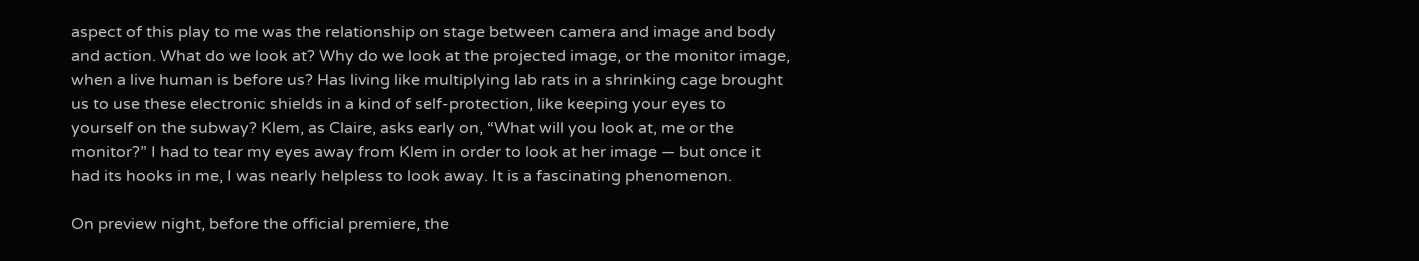aspect of this play to me was the relationship on stage between camera and image and body and action. What do we look at? Why do we look at the projected image, or the monitor image, when a live human is before us? Has living like multiplying lab rats in a shrinking cage brought us to use these electronic shields in a kind of self-protection, like keeping your eyes to yourself on the subway? Klem, as Claire, asks early on, “What will you look at, me or the monitor?” I had to tear my eyes away from Klem in order to look at her image — but once it had its hooks in me, I was nearly helpless to look away. It is a fascinating phenomenon.

On preview night, before the official premiere, the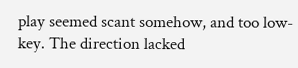play seemed scant somehow, and too low-key. The direction lacked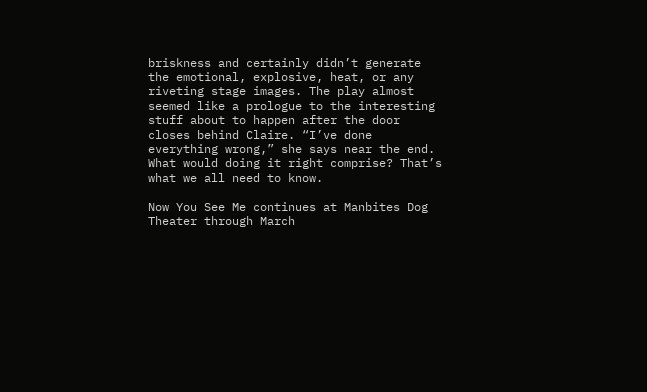briskness and certainly didn’t generate the emotional, explosive, heat, or any riveting stage images. The play almost seemed like a prologue to the interesting stuff about to happen after the door closes behind Claire. “I’ve done everything wrong,” she says near the end. What would doing it right comprise? That’s what we all need to know.

Now You See Me continues at Manbites Dog Theater through March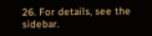26. For details, see the sidebar.